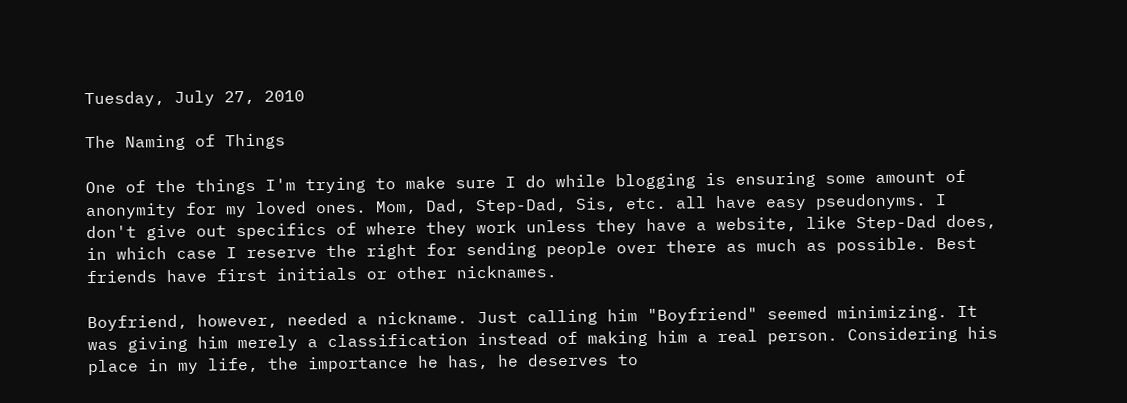Tuesday, July 27, 2010

The Naming of Things

One of the things I'm trying to make sure I do while blogging is ensuring some amount of anonymity for my loved ones. Mom, Dad, Step-Dad, Sis, etc. all have easy pseudonyms. I don't give out specifics of where they work unless they have a website, like Step-Dad does, in which case I reserve the right for sending people over there as much as possible. Best friends have first initials or other nicknames.

Boyfriend, however, needed a nickname. Just calling him "Boyfriend" seemed minimizing. It was giving him merely a classification instead of making him a real person. Considering his place in my life, the importance he has, he deserves to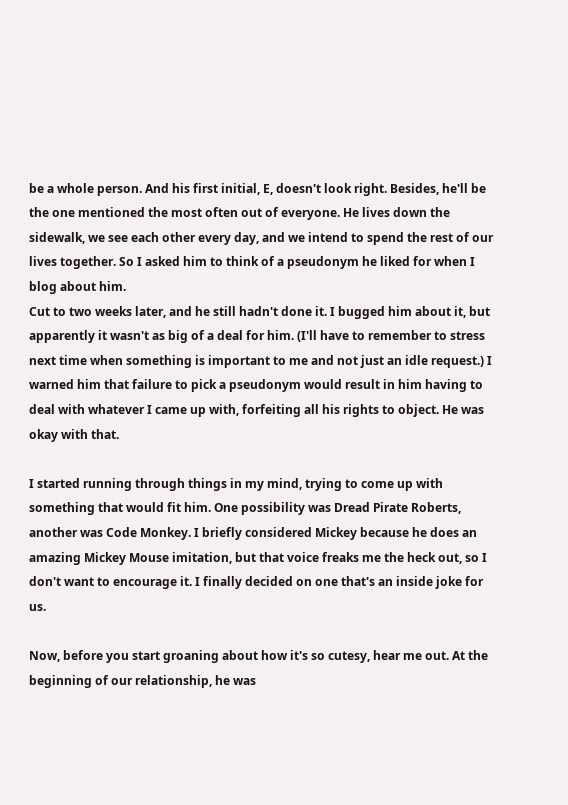be a whole person. And his first initial, E, doesn't look right. Besides, he'll be the one mentioned the most often out of everyone. He lives down the sidewalk, we see each other every day, and we intend to spend the rest of our lives together. So I asked him to think of a pseudonym he liked for when I blog about him.
Cut to two weeks later, and he still hadn't done it. I bugged him about it, but apparently it wasn't as big of a deal for him. (I'll have to remember to stress next time when something is important to me and not just an idle request.) I warned him that failure to pick a pseudonym would result in him having to deal with whatever I came up with, forfeiting all his rights to object. He was okay with that.

I started running through things in my mind, trying to come up with something that would fit him. One possibility was Dread Pirate Roberts, another was Code Monkey. I briefly considered Mickey because he does an amazing Mickey Mouse imitation, but that voice freaks me the heck out, so I don't want to encourage it. I finally decided on one that's an inside joke for us.

Now, before you start groaning about how it's so cutesy, hear me out. At the beginning of our relationship, he was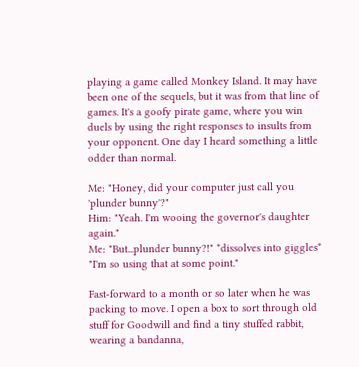playing a game called Monkey Island. It may have been one of the sequels, but it was from that line of games. It's a goofy pirate game, where you win duels by using the right responses to insults from your opponent. One day I heard something a little odder than normal.

Me: "Honey, did your computer just call you 'plunder bunny'?"
Him: "Yeah. I'm wooing the governor's daughter again."
Me: "But...plunder bunny?!" *dissolves into giggles* "I'm so using that at some point."

Fast-forward to a month or so later when he was packing to move. I open a box to sort through old stuff for Goodwill and find a tiny stuffed rabbit, wearing a bandanna,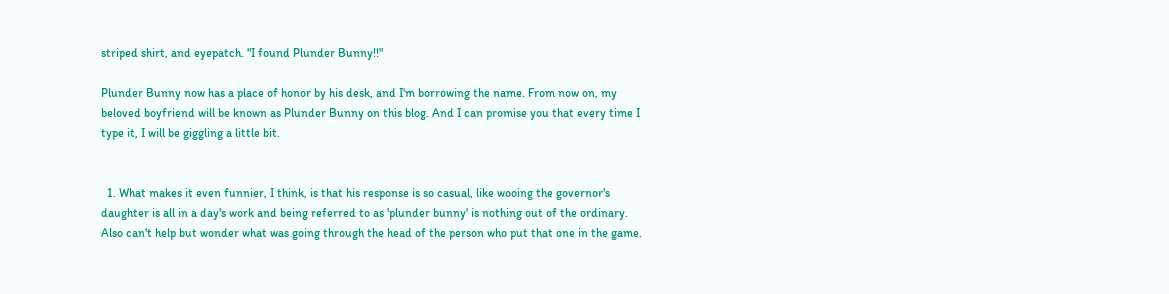striped shirt, and eyepatch. "I found Plunder Bunny!!"

Plunder Bunny now has a place of honor by his desk, and I'm borrowing the name. From now on, my beloved boyfriend will be known as Plunder Bunny on this blog. And I can promise you that every time I type it, I will be giggling a little bit.


  1. What makes it even funnier, I think, is that his response is so casual, like wooing the governor's daughter is all in a day's work and being referred to as 'plunder bunny' is nothing out of the ordinary. Also can't help but wonder what was going through the head of the person who put that one in the game.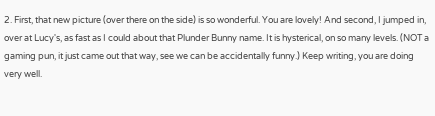2. First, that new picture (over there on the side) is so wonderful. You are lovely! And second, I jumped in, over at Lucy's, as fast as I could about that Plunder Bunny name. It is hysterical, on so many levels. (NOT a gaming pun, it just came out that way, see we can be accidentally funny.) Keep writing, you are doing very well.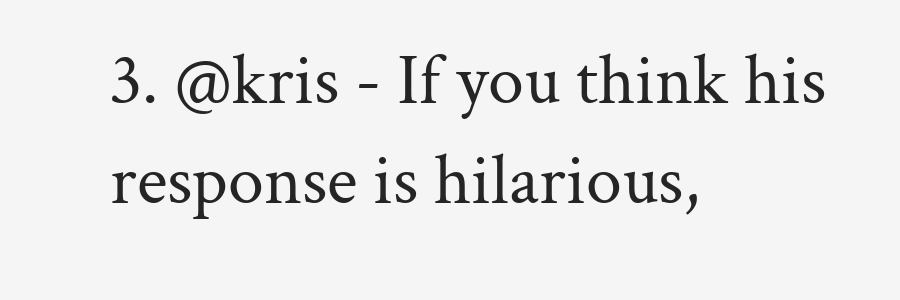3. @kris - If you think his response is hilarious,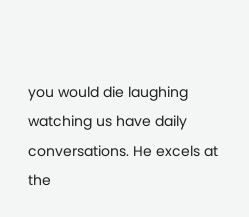you would die laughing watching us have daily conversations. He excels at the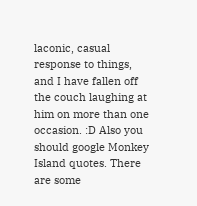laconic, casual response to things, and I have fallen off the couch laughing at him on more than one occasion. :D Also you should google Monkey Island quotes. There are some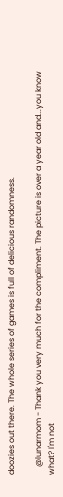doozies out there. The whole series of games is full of delicious randomness.

    @lunarmom - Thank you very much for the compliment. The picture is over a year old and...you know what? I'm not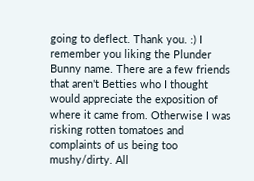going to deflect. Thank you. :) I remember you liking the Plunder Bunny name. There are a few friends that aren't Betties who I thought would appreciate the exposition of where it came from. Otherwise I was risking rotten tomatoes and complaints of us being too mushy/dirty. All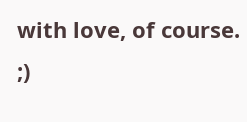with love, of course. ;)